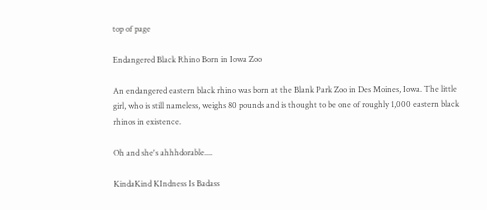top of page

Endangered Black Rhino Born in Iowa Zoo

An endangered eastern black rhino was born at the Blank Park Zoo in Des Moines, Iowa. The little girl, who is still nameless, weighs 80 pounds and is thought to be one of roughly 1,000 eastern black rhinos in existence.

Oh and she's ahhhdorable....

KindaKind KIndness Is Badass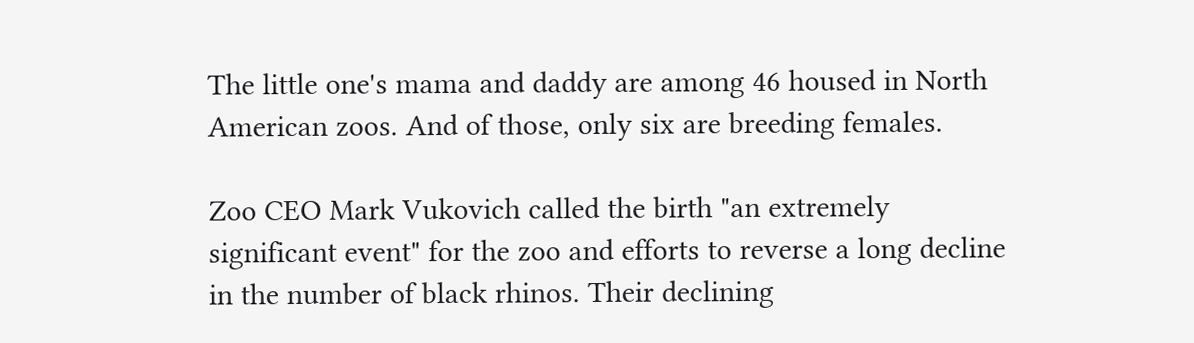The little one's mama and daddy are among 46 housed in North American zoos. And of those, only six are breeding females.

Zoo CEO Mark Vukovich called the birth "an extremely significant event" for the zoo and efforts to reverse a long decline in the number of black rhinos. Their declining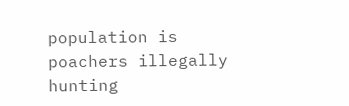population is poachers illegally hunting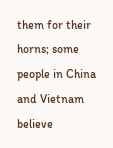them for their horns; some people in China and Vietnam believe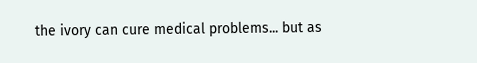the ivory can cure medical problems... but as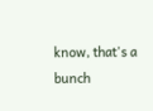know, that's a bunch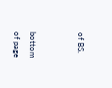of BS.


bottom of page